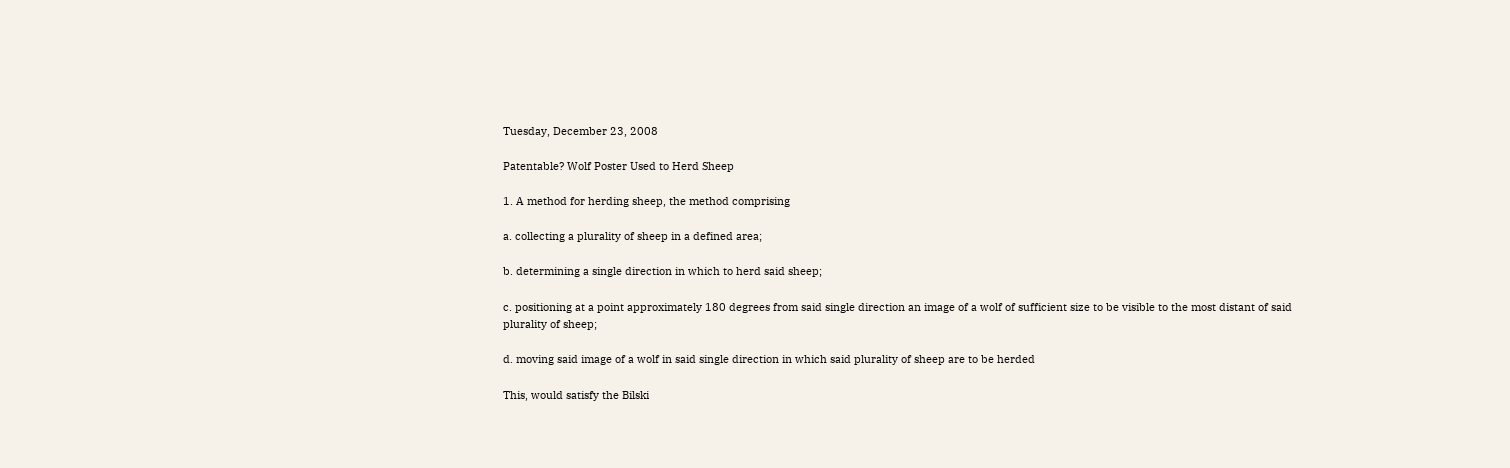Tuesday, December 23, 2008

Patentable? Wolf Poster Used to Herd Sheep

1. A method for herding sheep, the method comprising

a. collecting a plurality of sheep in a defined area;

b. determining a single direction in which to herd said sheep;

c. positioning at a point approximately 180 degrees from said single direction an image of a wolf of sufficient size to be visible to the most distant of said plurality of sheep;

d. moving said image of a wolf in said single direction in which said plurality of sheep are to be herded

This, would satisfy the Bilski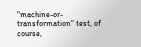"machine-or-transformation" test, of course,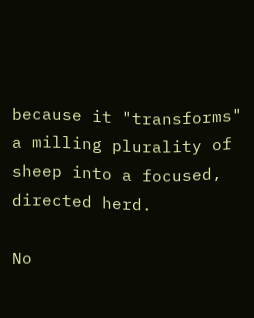because it "transforms" a milling plurality of sheep into a focused, directed herd.

No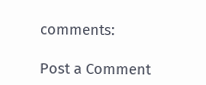comments:

Post a Comment